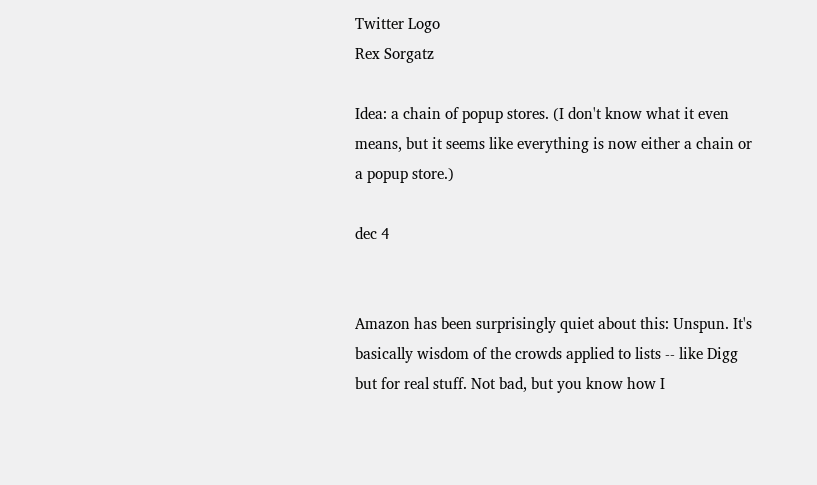Twitter Logo
Rex Sorgatz

Idea: a chain of popup stores. (I don't know what it even means, but it seems like everything is now either a chain or a popup store.)

dec 4


Amazon has been surprisingly quiet about this: Unspun. It's basically wisdom of the crowds applied to lists -- like Digg but for real stuff. Not bad, but you know how I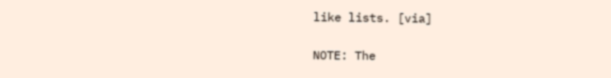like lists. [via]

NOTE: The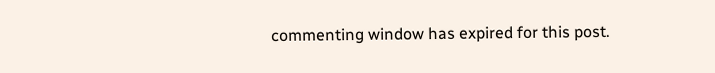commenting window has expired for this post.